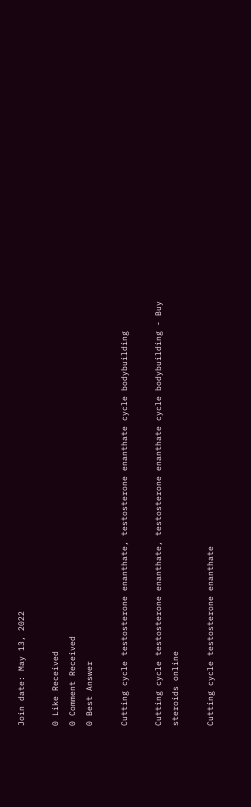Join date: May 13, 2022

0 Like Received
0 Comment Received
0 Best Answer

Cutting cycle testosterone enanthate, testosterone enanthate cycle bodybuilding

Cutting cycle testosterone enanthate, testosterone enanthate cycle bodybuilding - Buy steroids online

Cutting cycle testosterone enanthate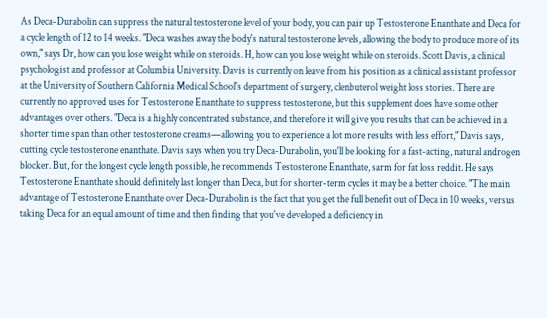As Deca-Durabolin can suppress the natural testosterone level of your body, you can pair up Testosterone Enanthate and Deca for a cycle length of 12 to 14 weeks. "Deca washes away the body's natural testosterone levels, allowing the body to produce more of its own," says Dr, how can you lose weight while on steroids. H, how can you lose weight while on steroids. Scott Davis, a clinical psychologist and professor at Columbia University. Davis is currently on leave from his position as a clinical assistant professor at the University of Southern California Medical School's department of surgery, clenbuterol weight loss stories. There are currently no approved uses for Testosterone Enanthate to suppress testosterone, but this supplement does have some other advantages over others. "Deca is a highly concentrated substance, and therefore it will give you results that can be achieved in a shorter time span than other testosterone creams—allowing you to experience a lot more results with less effort," Davis says, cutting cycle testosterone enanthate. Davis says when you try Deca-Durabolin, you'll be looking for a fast-acting, natural androgen blocker. But, for the longest cycle length possible, he recommends Testosterone Enanthate, sarm for fat loss reddit. He says Testosterone Enanthate should definitely last longer than Deca, but for shorter-term cycles it may be a better choice. "The main advantage of Testosterone Enanthate over Deca-Durabolin is the fact that you get the full benefit out of Deca in 10 weeks, versus taking Deca for an equal amount of time and then finding that you've developed a deficiency in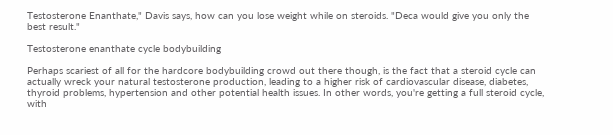Testosterone Enanthate," Davis says, how can you lose weight while on steroids. "Deca would give you only the best result."

Testosterone enanthate cycle bodybuilding

Perhaps scariest of all for the hardcore bodybuilding crowd out there though, is the fact that a steroid cycle can actually wreck your natural testosterone production, leading to a higher risk of cardiovascular disease, diabetes, thyroid problems, hypertension and other potential health issues. In other words, you're getting a full steroid cycle, with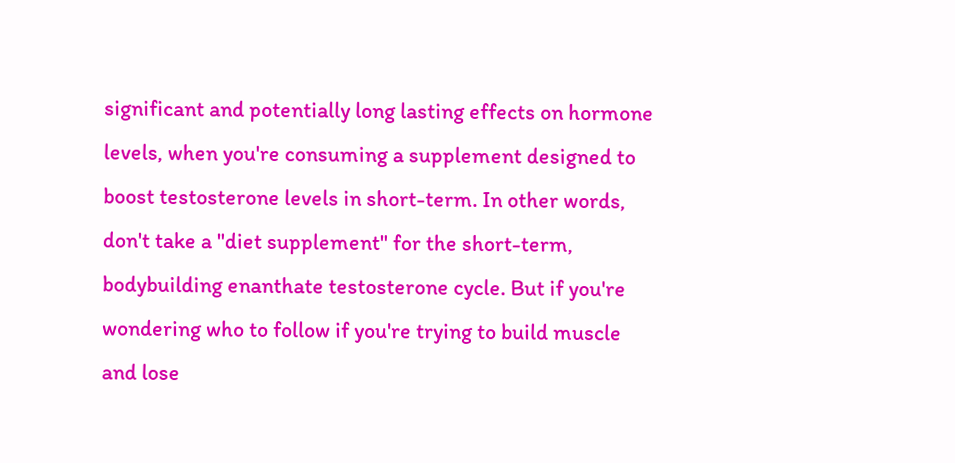significant and potentially long lasting effects on hormone levels, when you're consuming a supplement designed to boost testosterone levels in short-term. In other words, don't take a "diet supplement" for the short-term, bodybuilding enanthate testosterone cycle. But if you're wondering who to follow if you're trying to build muscle and lose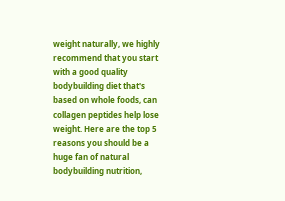weight naturally, we highly recommend that you start with a good quality bodybuilding diet that's based on whole foods, can collagen peptides help lose weight. Here are the top 5 reasons you should be a huge fan of natural bodybuilding nutrition,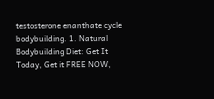testosterone enanthate cycle bodybuilding. 1. Natural Bodybuilding Diet: Get It Today, Get it FREE NOW,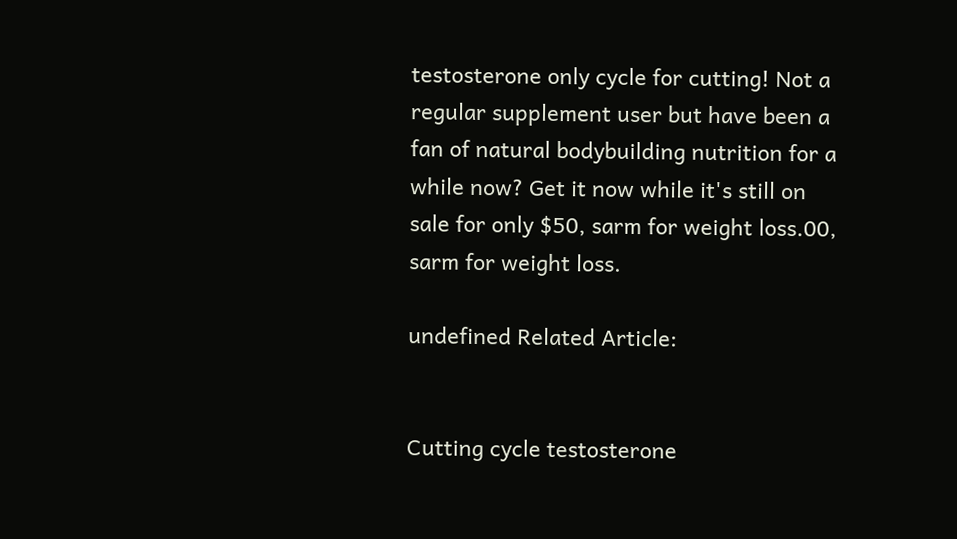testosterone only cycle for cutting! Not a regular supplement user but have been a fan of natural bodybuilding nutrition for a while now? Get it now while it's still on sale for only $50, sarm for weight loss.00, sarm for weight loss.

undefined Related Article:


Cutting cycle testosterone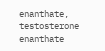enanthate, testosterone enanthate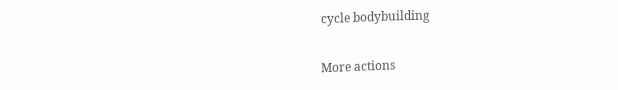cycle bodybuilding

More actions